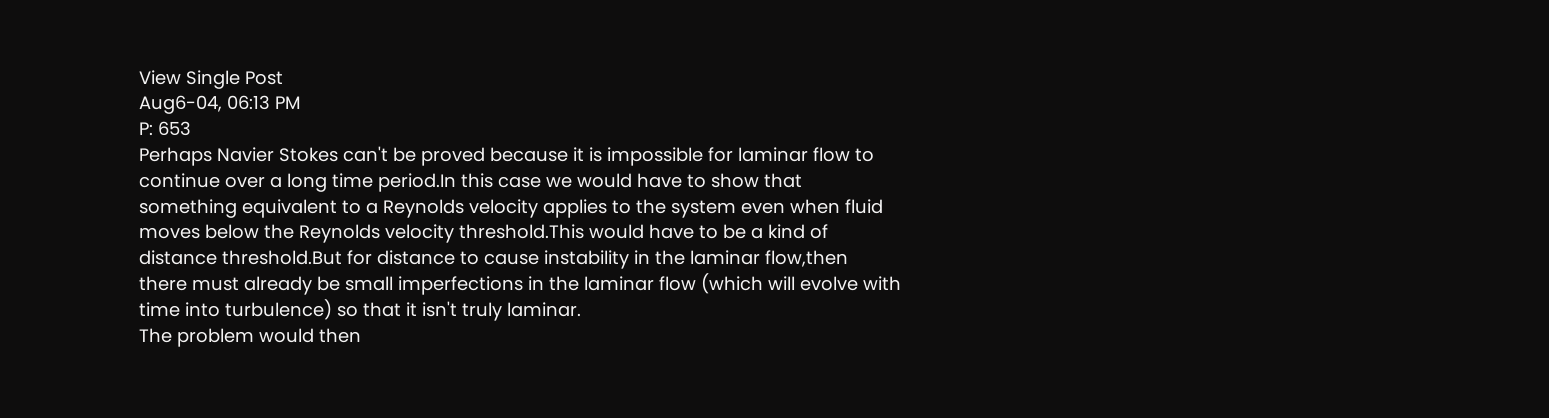View Single Post
Aug6-04, 06:13 PM
P: 653
Perhaps Navier Stokes can't be proved because it is impossible for laminar flow to
continue over a long time period.In this case we would have to show that
something equivalent to a Reynolds velocity applies to the system even when fluid moves below the Reynolds velocity threshold.This would have to be a kind of
distance threshold.But for distance to cause instability in the laminar flow,then
there must already be small imperfections in the laminar flow (which will evolve with time into turbulence) so that it isn't truly laminar.
The problem would then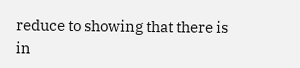reduce to showing that there is in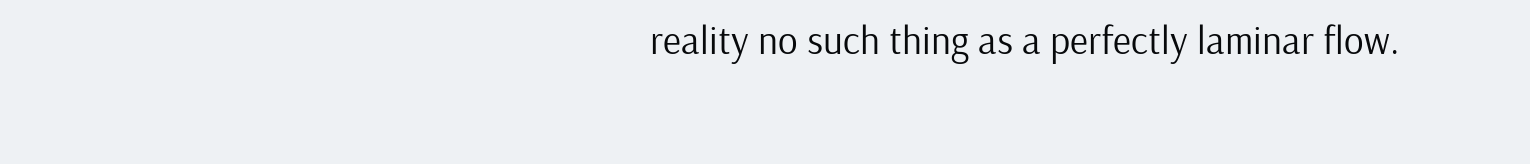reality no such thing as a perfectly laminar flow.